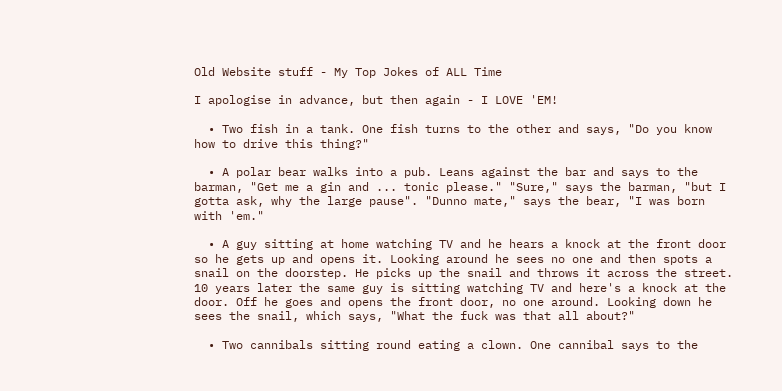Old Website stuff - My Top Jokes of ALL Time

I apologise in advance, but then again - I LOVE 'EM!

  • Two fish in a tank. One fish turns to the other and says, "Do you know how to drive this thing?"

  • A polar bear walks into a pub. Leans against the bar and says to the barman, "Get me a gin and ... tonic please." "Sure," says the barman, "but I gotta ask, why the large pause". "Dunno mate," says the bear, "I was born with 'em."

  • A guy sitting at home watching TV and he hears a knock at the front door so he gets up and opens it. Looking around he sees no one and then spots a snail on the doorstep. He picks up the snail and throws it across the street. 10 years later the same guy is sitting watching TV and here's a knock at the door. Off he goes and opens the front door, no one around. Looking down he sees the snail, which says, "What the fuck was that all about?"

  • Two cannibals sitting round eating a clown. One cannibal says to the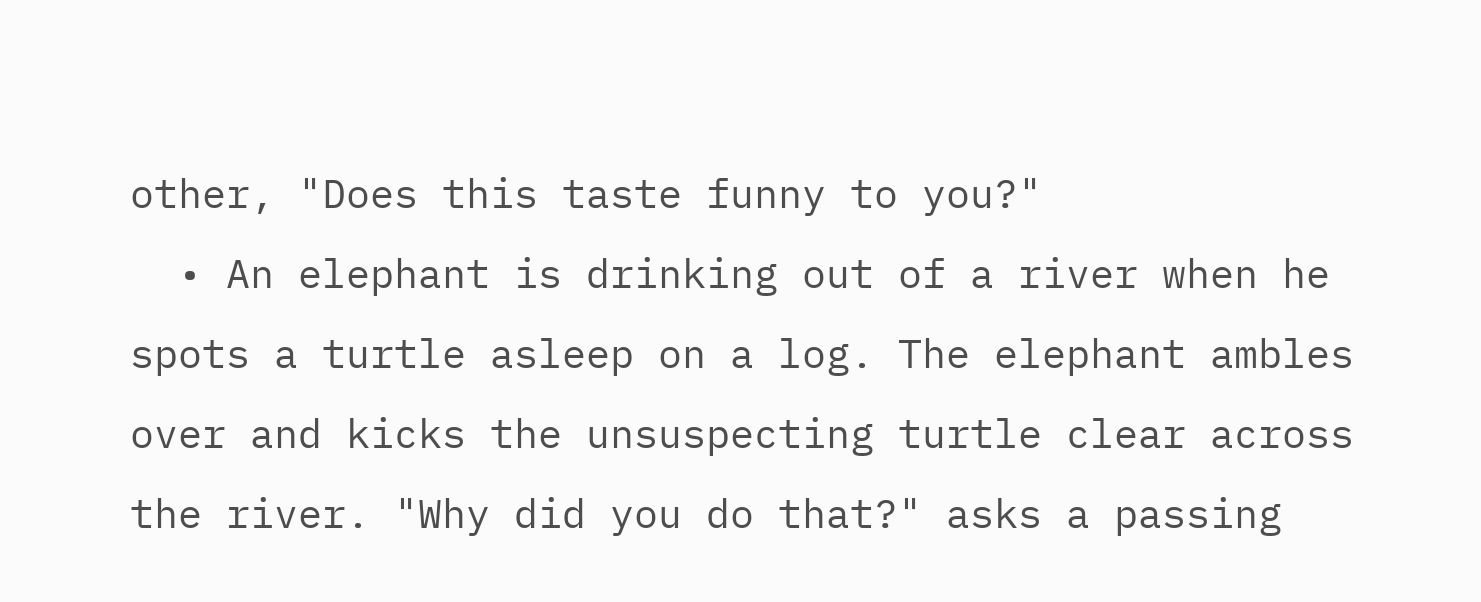other, "Does this taste funny to you?"
  • An elephant is drinking out of a river when he spots a turtle asleep on a log. The elephant ambles over and kicks the unsuspecting turtle clear across the river. "Why did you do that?" asks a passing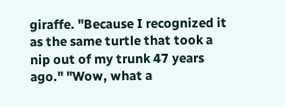giraffe. "Because I recognized it as the same turtle that took a nip out of my trunk 47 years ago." "Wow, what a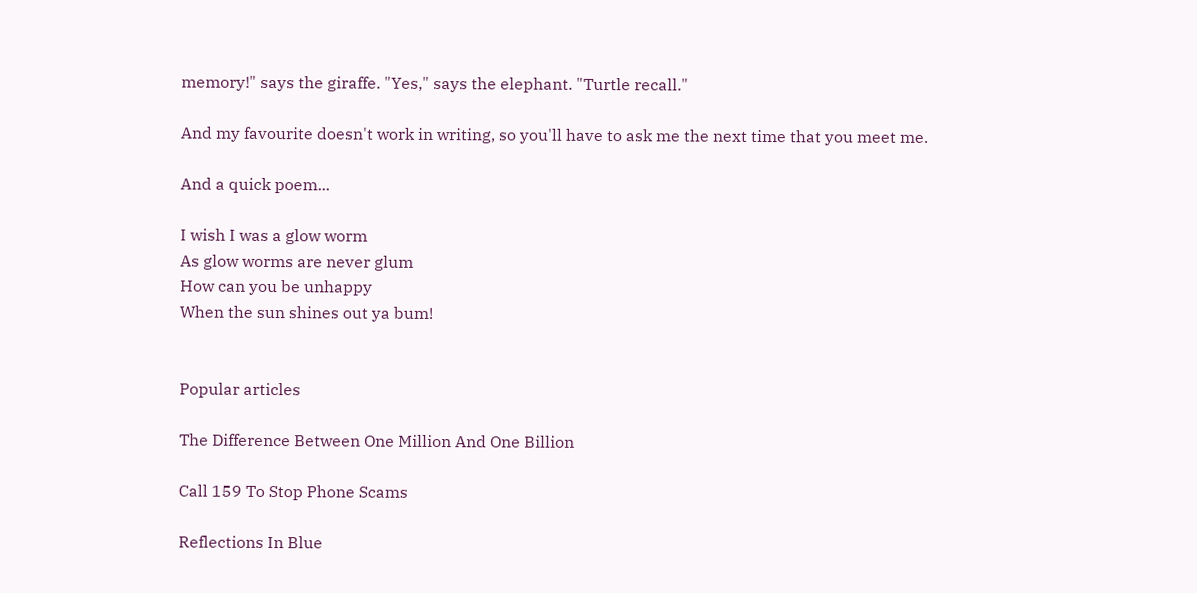memory!" says the giraffe. "Yes," says the elephant. "Turtle recall."

And my favourite doesn't work in writing, so you'll have to ask me the next time that you meet me.

And a quick poem...

I wish I was a glow worm
As glow worms are never glum
How can you be unhappy
When the sun shines out ya bum!


Popular articles

The Difference Between One Million And One Billion

Call 159 To Stop Phone Scams

Reflections In Blue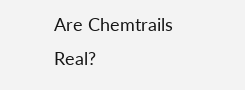Are Chemtrails Real?